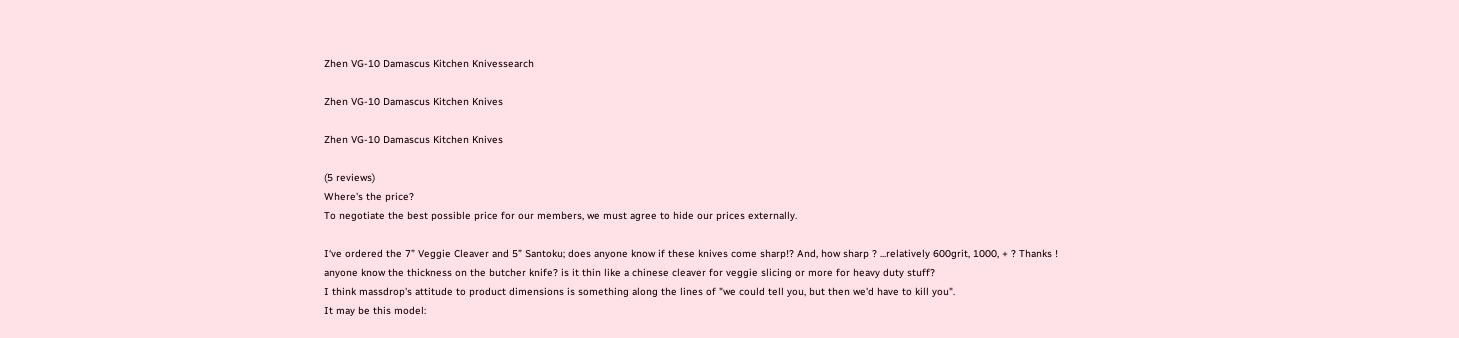Zhen VG-10 Damascus Kitchen Knivessearch

Zhen VG-10 Damascus Kitchen Knives

Zhen VG-10 Damascus Kitchen Knives

(5 reviews)
Where's the price?
To negotiate the best possible price for our members, we must agree to hide our prices externally.

I‘ve ordered the 7” Veggie Cleaver and 5” Santoku; does anyone know if these knives come sharp!? And, how sharp ? ...relatively 600grit, 1000, + ? Thanks !
anyone know the thickness on the butcher knife? is it thin like a chinese cleaver for veggie slicing or more for heavy duty stuff?
I think massdrop's attitude to product dimensions is something along the lines of "we could tell you, but then we'd have to kill you".
It may be this model: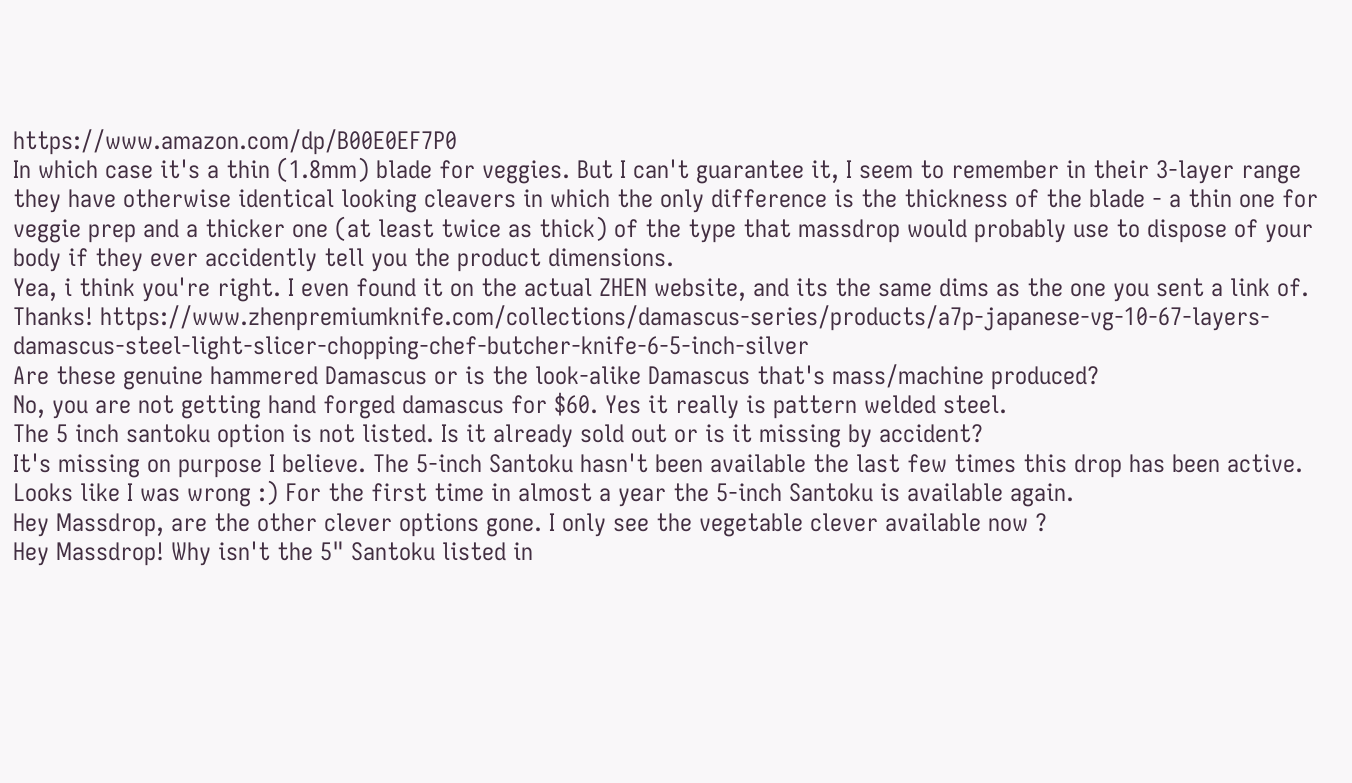https://www.amazon.com/dp/B00E0EF7P0
In which case it's a thin (1.8mm) blade for veggies. But I can't guarantee it, I seem to remember in their 3-layer range they have otherwise identical looking cleavers in which the only difference is the thickness of the blade - a thin one for veggie prep and a thicker one (at least twice as thick) of the type that massdrop would probably use to dispose of your body if they ever accidently tell you the product dimensions.
Yea, i think you're right. I even found it on the actual ZHEN website, and its the same dims as the one you sent a link of. Thanks! https://www.zhenpremiumknife.com/collections/damascus-series/products/a7p-japanese-vg-10-67-layers-damascus-steel-light-slicer-chopping-chef-butcher-knife-6-5-inch-silver
Are these genuine hammered Damascus or is the look-alike Damascus that's mass/machine produced?
No, you are not getting hand forged damascus for $60. Yes it really is pattern welded steel.
The 5 inch santoku option is not listed. Is it already sold out or is it missing by accident?
It's missing on purpose I believe. The 5-inch Santoku hasn't been available the last few times this drop has been active.
Looks like I was wrong :) For the first time in almost a year the 5-inch Santoku is available again.
Hey Massdrop, are the other clever options gone. I only see the vegetable clever available now ?
Hey Massdrop! Why isn't the 5" Santoku listed in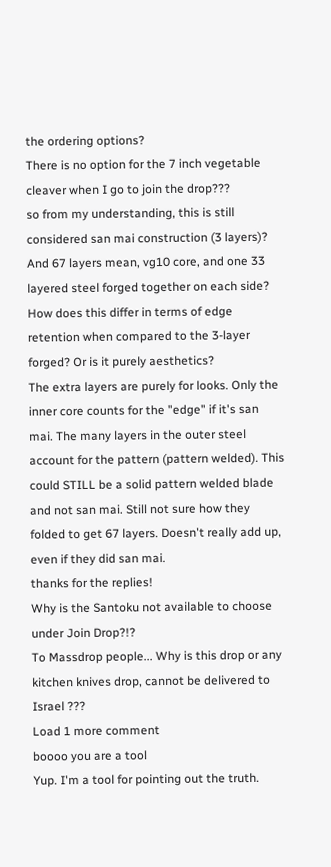the ordering options?
There is no option for the 7 inch vegetable cleaver when I go to join the drop???
so from my understanding, this is still considered san mai construction (3 layers)? And 67 layers mean, vg10 core, and one 33 layered steel forged together on each side? How does this differ in terms of edge retention when compared to the 3-layer forged? Or is it purely aesthetics?
The extra layers are purely for looks. Only the inner core counts for the "edge" if it's san mai. The many layers in the outer steel account for the pattern (pattern welded). This could STILL be a solid pattern welded blade and not san mai. Still not sure how they folded to get 67 layers. Doesn't really add up, even if they did san mai.
thanks for the replies!
Why is the Santoku not available to choose under Join Drop?!?
To Massdrop people... Why is this drop or any kitchen knives drop, cannot be delivered to Israel ???
Load 1 more comment
boooo you are a tool
Yup. I'm a tool for pointing out the truth.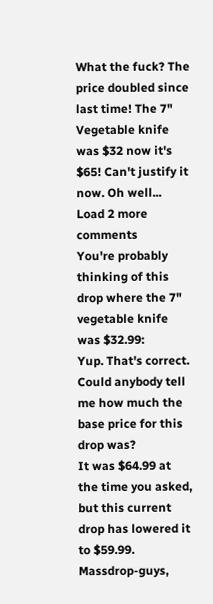What the fuck? The price doubled since last time! The 7" Vegetable knife was $32 now it's $65! Can't justify it now. Oh well...
Load 2 more comments
You're probably thinking of this drop where the 7" vegetable knife was $32.99:
Yup. That's correct.
Could anybody tell me how much the base price for this drop was?
It was $64.99 at the time you asked, but this current drop has lowered it to $59.99.
Massdrop-guys,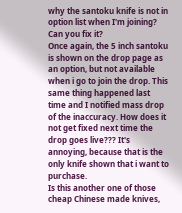why the santoku knife is not in option list when I'm joining? Can you fix it?
Once again, the 5 inch santoku is shown on the drop page as an option, but not available when i go to join the drop. This same thing happened last time and I notified mass drop of the inaccuracy. How does it not get fixed next time the drop goes live??? It's annoying, because that is the only knife shown that i want to purchase.
Is this another one of those cheap Chinese made knives,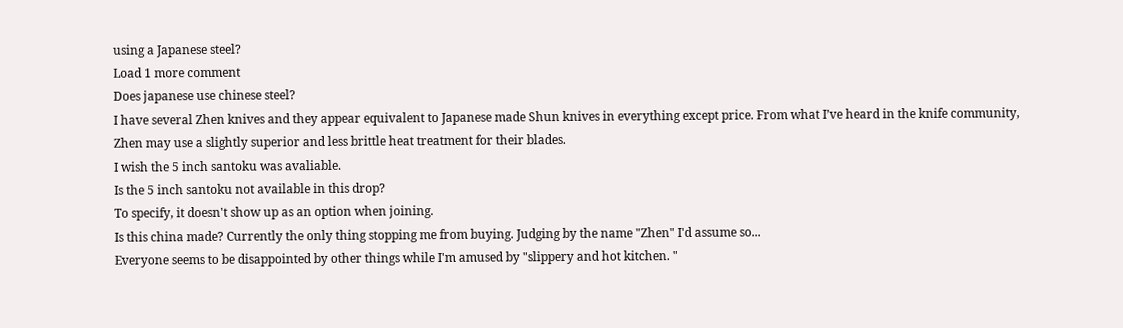using a Japanese steel?
Load 1 more comment
Does japanese use chinese steel?
I have several Zhen knives and they appear equivalent to Japanese made Shun knives in everything except price. From what I’ve heard in the knife community, Zhen may use a slightly superior and less brittle heat treatment for their blades.
I wish the 5 inch santoku was avaliable.
Is the 5 inch santoku not available in this drop?
To specify, it doesn't show up as an option when joining.
Is this china made? Currently the only thing stopping me from buying. Judging by the name "Zhen" I'd assume so...
Everyone seems to be disappointed by other things while I'm amused by "slippery and hot kitchen. "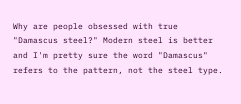Why are people obsessed with true "Damascus steel?" Modern steel is better and I'm pretty sure the word "Damascus" refers to the pattern, not the steel type.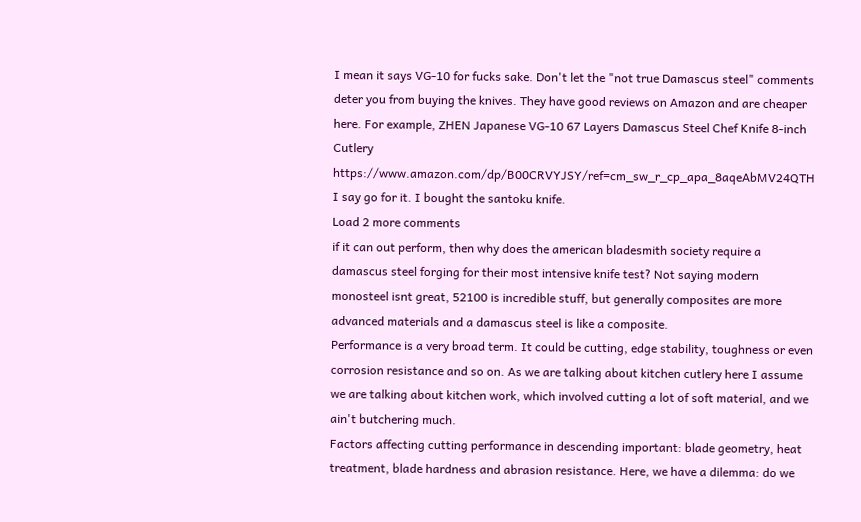I mean it says VG-10 for fucks sake. Don't let the "not true Damascus steel" comments deter you from buying the knives. They have good reviews on Amazon and are cheaper here. For example, ZHEN Japanese VG-10 67 Layers Damascus Steel Chef Knife 8-inch Cutlery https://www.amazon.com/dp/B00CRVYJSY/ref=cm_sw_r_cp_apa_8aqeAbMV24QTH
I say go for it. I bought the santoku knife.
Load 2 more comments
if it can out perform, then why does the american bladesmith society require a damascus steel forging for their most intensive knife test? Not saying modern monosteel isnt great, 52100 is incredible stuff, but generally composites are more advanced materials and a damascus steel is like a composite.
Performance is a very broad term. It could be cutting, edge stability, toughness or even corrosion resistance and so on. As we are talking about kitchen cutlery here I assume we are talking about kitchen work, which involved cutting a lot of soft material, and we ain't butchering much.
Factors affecting cutting performance in descending important: blade geometry, heat treatment, blade hardness and abrasion resistance. Here, we have a dilemma: do we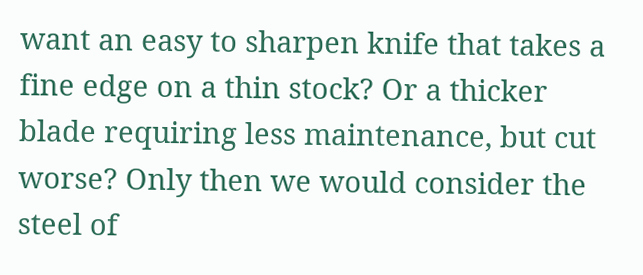want an easy to sharpen knife that takes a fine edge on a thin stock? Or a thicker blade requiring less maintenance, but cut worse? Only then we would consider the steel of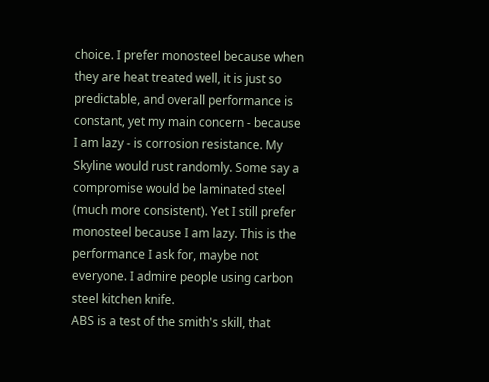choice. I prefer monosteel because when they are heat treated well, it is just so predictable, and overall performance is constant, yet my main concern - because I am lazy - is corrosion resistance. My Skyline would rust randomly. Some say a compromise would be laminated steel (much more consistent). Yet I still prefer monosteel because I am lazy. This is the performance I ask for, maybe not everyone. I admire people using carbon steel kitchen knife.
ABS is a test of the smith's skill, that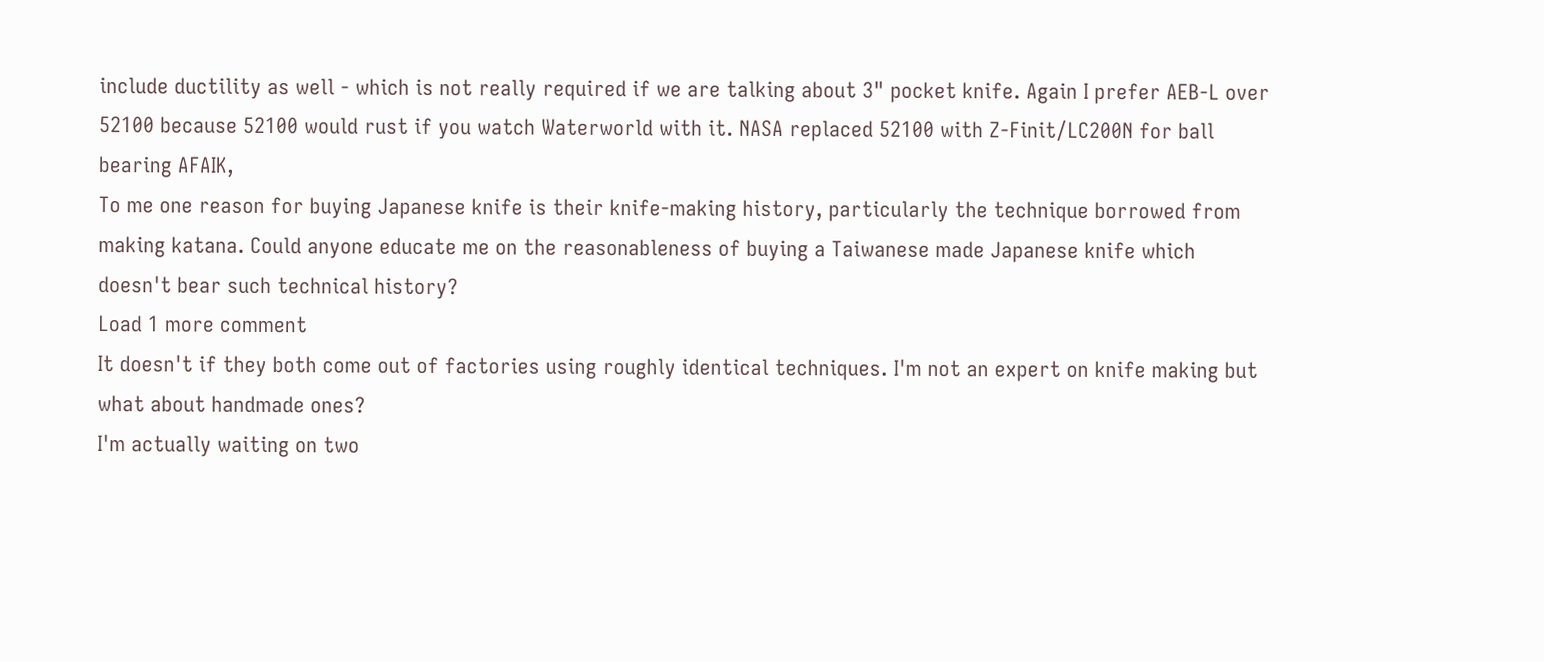include ductility as well - which is not really required if we are talking about 3" pocket knife. Again I prefer AEB-L over 52100 because 52100 would rust if you watch Waterworld with it. NASA replaced 52100 with Z-Finit/LC200N for ball bearing AFAIK,
To me one reason for buying Japanese knife is their knife-making history, particularly the technique borrowed from making katana. Could anyone educate me on the reasonableness of buying a Taiwanese made Japanese knife which doesn't bear such technical history?
Load 1 more comment
It doesn't if they both come out of factories using roughly identical techniques. I'm not an expert on knife making but what about handmade ones?
I'm actually waiting on two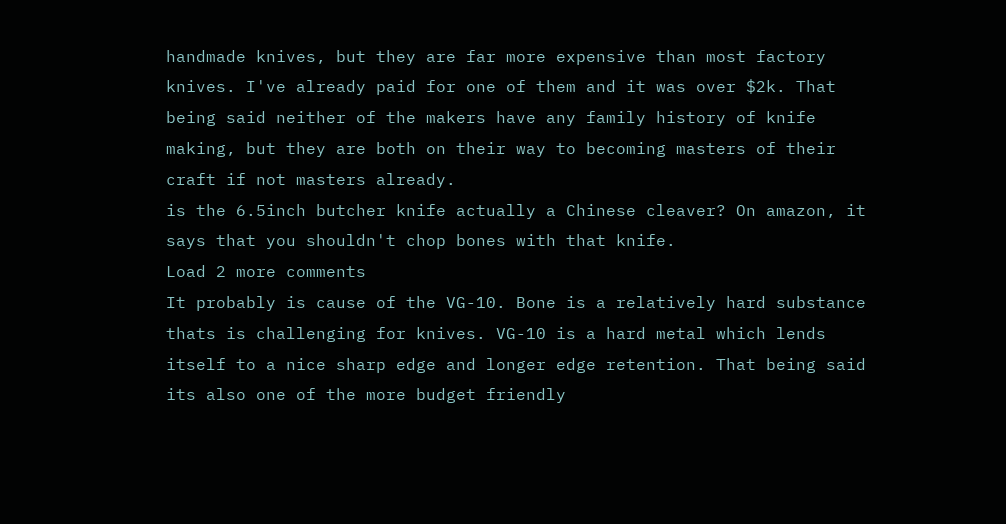handmade knives, but they are far more expensive than most factory knives. I've already paid for one of them and it was over $2k. That being said neither of the makers have any family history of knife making, but they are both on their way to becoming masters of their craft if not masters already.
is the 6.5inch butcher knife actually a Chinese cleaver? On amazon, it says that you shouldn't chop bones with that knife.
Load 2 more comments
It probably is cause of the VG-10. Bone is a relatively hard substance thats is challenging for knives. VG-10 is a hard metal which lends itself to a nice sharp edge and longer edge retention. That being said its also one of the more budget friendly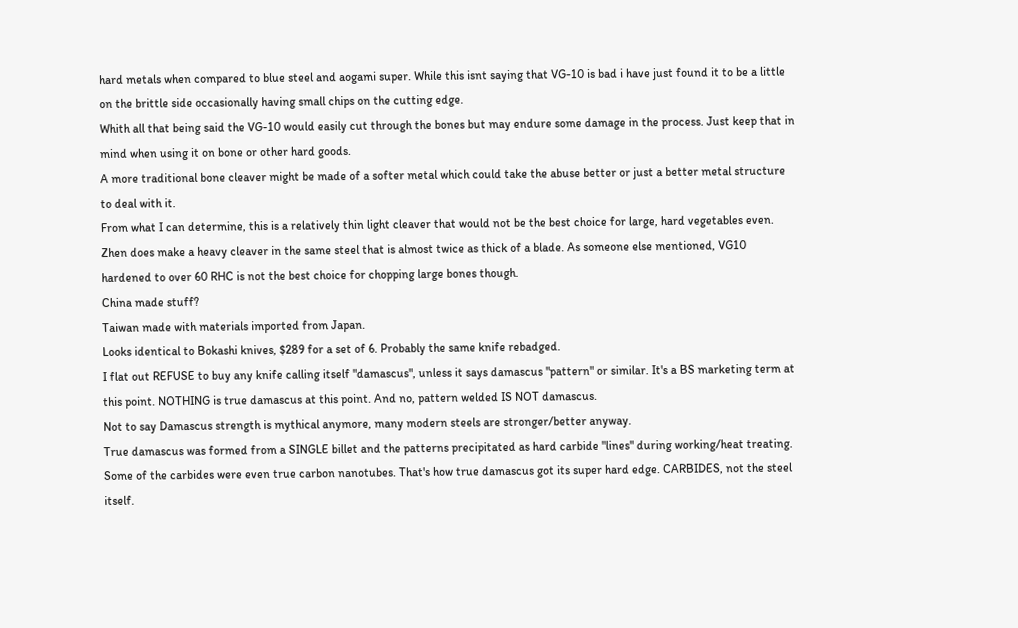hard metals when compared to blue steel and aogami super. While this isnt saying that VG-10 is bad i have just found it to be a little on the brittle side occasionally having small chips on the cutting edge.
Whith all that being said the VG-10 would easily cut through the bones but may endure some damage in the process. Just keep that in mind when using it on bone or other hard goods.
A more traditional bone cleaver might be made of a softer metal which could take the abuse better or just a better metal structure to deal with it.
From what I can determine, this is a relatively thin light cleaver that would not be the best choice for large, hard vegetables even. Zhen does make a heavy cleaver in the same steel that is almost twice as thick of a blade. As someone else mentioned, VG10 hardened to over 60 RHC is not the best choice for chopping large bones though.
China made stuff?
Taiwan made with materials imported from Japan.
Looks identical to Bokashi knives, $289 for a set of 6. Probably the same knife rebadged.
I flat out REFUSE to buy any knife calling itself "damascus", unless it says damascus "pattern" or similar. It's a BS marketing term at this point. NOTHING is true damascus at this point. And no, pattern welded IS NOT damascus.
Not to say Damascus strength is mythical anymore, many modern steels are stronger/better anyway.
True damascus was formed from a SINGLE billet and the patterns precipitated as hard carbide "lines" during working/heat treating. Some of the carbides were even true carbon nanotubes. That's how true damascus got its super hard edge. CARBIDES, not the steel itself.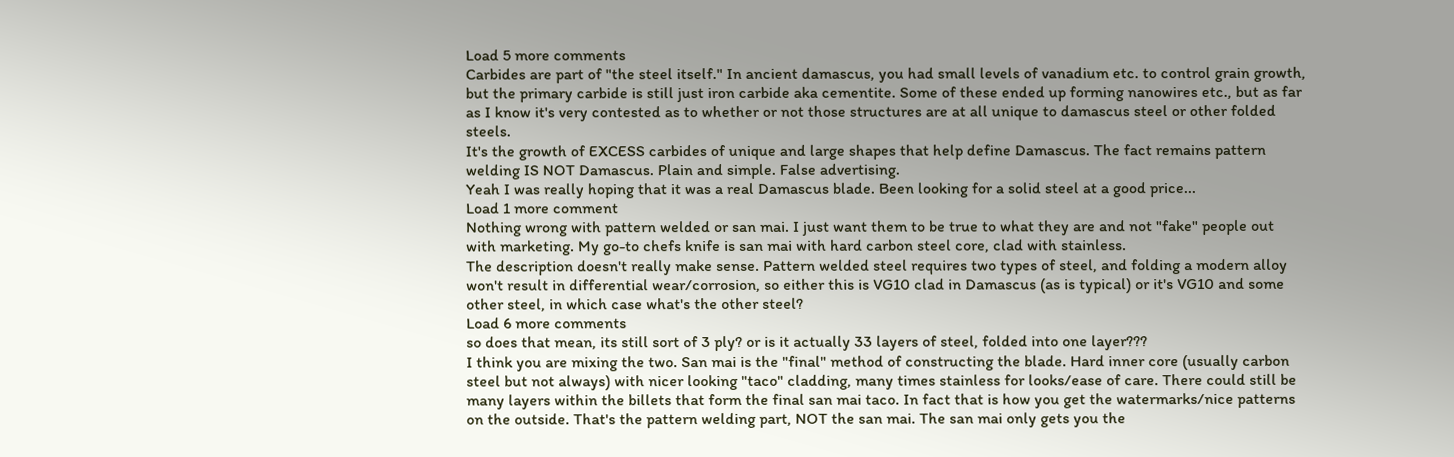Load 5 more comments
Carbides are part of "the steel itself." In ancient damascus, you had small levels of vanadium etc. to control grain growth, but the primary carbide is still just iron carbide aka cementite. Some of these ended up forming nanowires etc., but as far as I know it's very contested as to whether or not those structures are at all unique to damascus steel or other folded steels.
It's the growth of EXCESS carbides of unique and large shapes that help define Damascus. The fact remains pattern welding IS NOT Damascus. Plain and simple. False advertising.
Yeah I was really hoping that it was a real Damascus blade. Been looking for a solid steel at a good price...
Load 1 more comment
Nothing wrong with pattern welded or san mai. I just want them to be true to what they are and not "fake" people out with marketing. My go-to chefs knife is san mai with hard carbon steel core, clad with stainless.
The description doesn't really make sense. Pattern welded steel requires two types of steel, and folding a modern alloy won't result in differential wear/corrosion, so either this is VG10 clad in Damascus (as is typical) or it's VG10 and some other steel, in which case what's the other steel?
Load 6 more comments
so does that mean, its still sort of 3 ply? or is it actually 33 layers of steel, folded into one layer???
I think you are mixing the two. San mai is the "final" method of constructing the blade. Hard inner core (usually carbon steel but not always) with nicer looking "taco" cladding, many times stainless for looks/ease of care. There could still be many layers within the billets that form the final san mai taco. In fact that is how you get the watermarks/nice patterns on the outside. That's the pattern welding part, NOT the san mai. The san mai only gets you the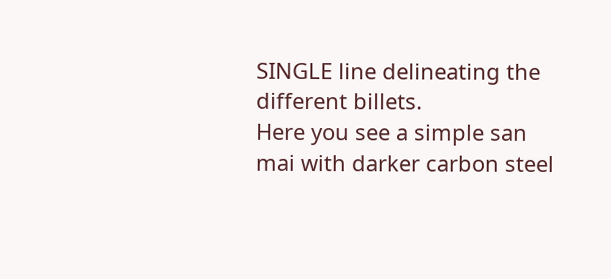SINGLE line delineating the different billets.
Here you see a simple san mai with darker carbon steel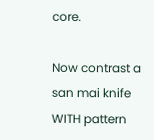core.

Now contrast a san mai knife WITH pattern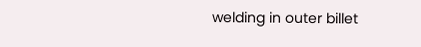welding in outer billet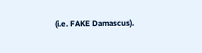(i.e. FAKE Damascus).